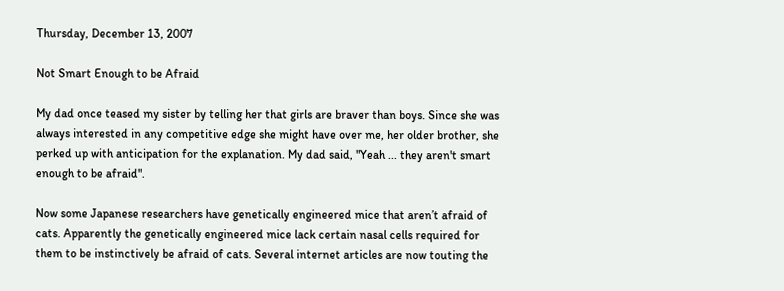Thursday, December 13, 2007

Not Smart Enough to be Afraid

My dad once teased my sister by telling her that girls are braver than boys. Since she was always interested in any competitive edge she might have over me, her older brother, she perked up with anticipation for the explanation. My dad said, "Yeah ... they aren't smart enough to be afraid".

Now some Japanese researchers have genetically engineered mice that aren’t afraid of cats. Apparently the genetically engineered mice lack certain nasal cells required for them to be instinctively be afraid of cats. Several internet articles are now touting the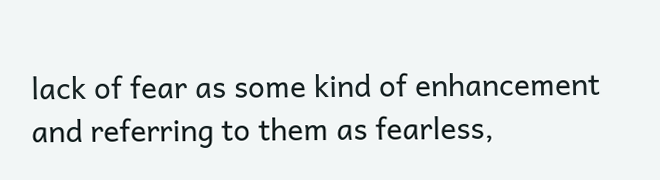lack of fear as some kind of enhancement and referring to them as fearless,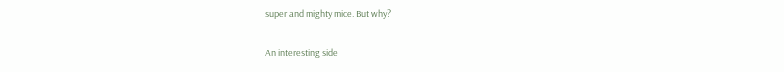super and mighty mice. But why?

An interesting side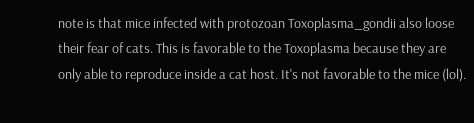note is that mice infected with protozoan Toxoplasma_gondii also loose their fear of cats. This is favorable to the Toxoplasma because they are only able to reproduce inside a cat host. It's not favorable to the mice (lol).